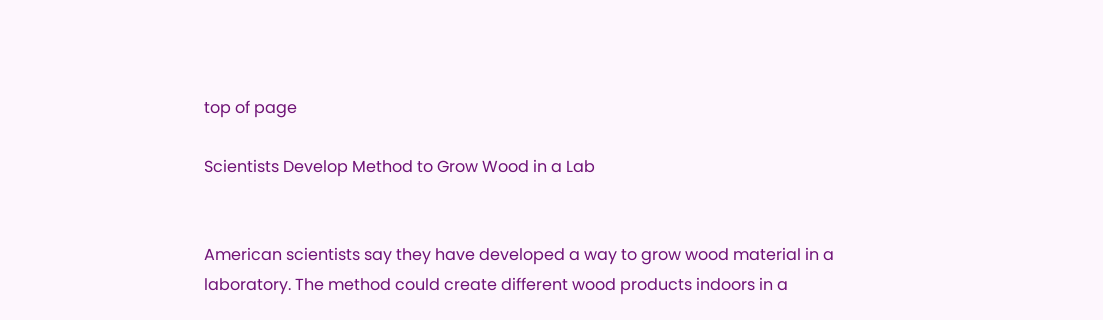top of page

Scientists Develop Method to Grow Wood in a Lab


American scientists say they have developed a way to grow wood material in a laboratory. The method could create different wood products indoors in a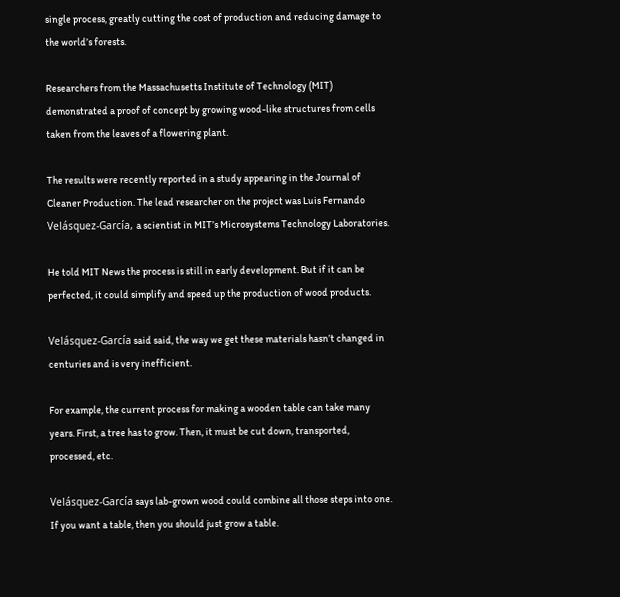single process, greatly cutting the cost of production and reducing damage to the world’s forests.

Researchers from the Massachusetts Institute of Technology (MIT) demonstrated a proof of concept by growing wood-like structures from cells taken from the leaves of a flowering plant.

The results were recently reported in a study appearing in the Journal of Cleaner Production. The lead researcher on the project was Luis Fernando Velásquez-García, a scientist in MIT’s Microsystems Technology Laboratories.

He told MIT News the process is still in early development. But if it can be perfected, it could simplify and speed up the production of wood products.

Velásquez-García said said, the way we get these materials hasn’t changed in centuries and is very inefficient.

For example, the current process for making a wooden table can take many years. First, a tree has to grow. Then, it must be cut down, transported, processed, etc.

Velásquez-García says lab-grown wood could combine all those steps into one. If you want a table, then you should just grow a table.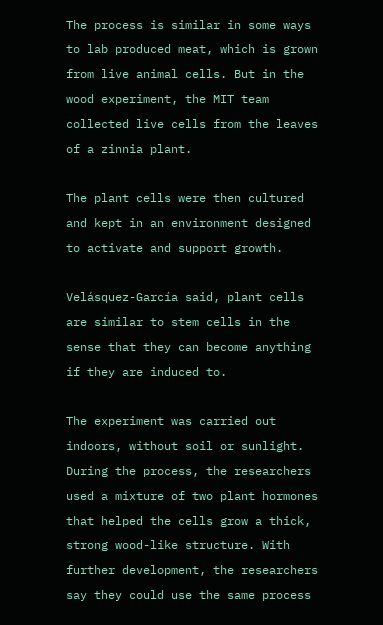The process is similar in some ways to lab produced meat, which is grown from live animal cells. But in the wood experiment, the MIT team collected live cells from the leaves of a zinnia plant.

The plant cells were then cultured and kept in an environment designed to activate and support growth.

Velásquez-García said, plant cells are similar to stem cells in the sense that they can become anything if they are induced to.

The experiment was carried out indoors, without soil or sunlight. During the process, the researchers used a mixture of two plant hormones that helped the cells grow a thick, strong wood-like structure. With further development, the researchers say they could use the same process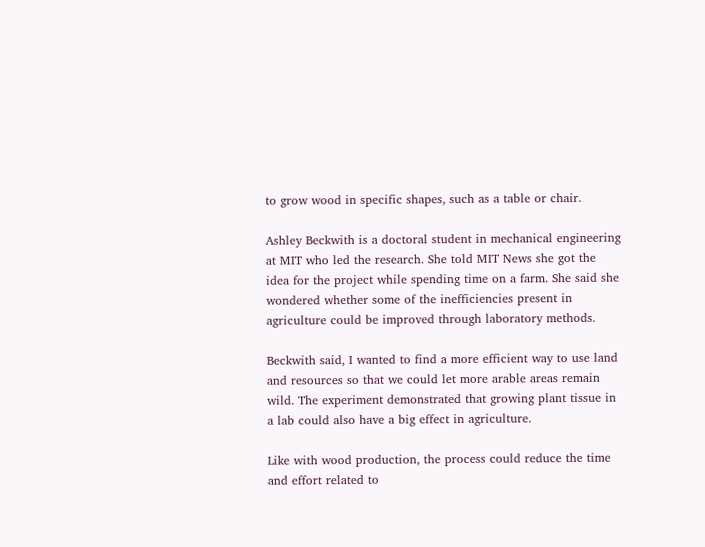to grow wood in specific shapes, such as a table or chair.

Ashley Beckwith is a doctoral student in mechanical engineering at MIT who led the research. She told MIT News she got the idea for the project while spending time on a farm. She said she wondered whether some of the inefficiencies present in agriculture could be improved through laboratory methods.

Beckwith said, I wanted to find a more efficient way to use land and resources so that we could let more arable areas remain wild. The experiment demonstrated that growing plant tissue in a lab could also have a big effect in agriculture.

Like with wood production, the process could reduce the time and effort related to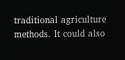traditional agriculture methods. It could also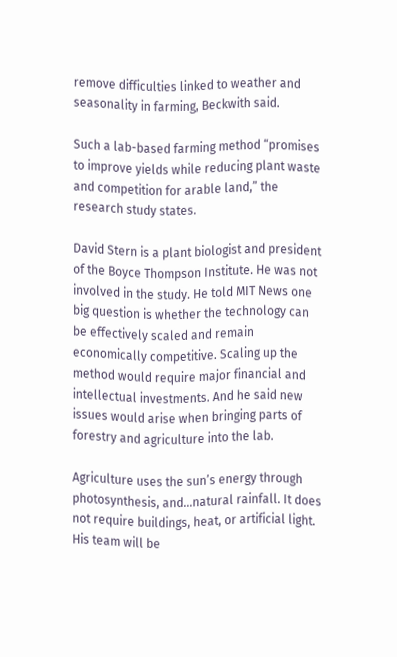remove difficulties linked to weather and seasonality in farming, Beckwith said.

Such a lab-based farming method “promises to improve yields while reducing plant waste and competition for arable land,” the research study states.

David Stern is a plant biologist and president of the Boyce Thompson Institute. He was not involved in the study. He told MIT News one big question is whether the technology can be effectively scaled and remain economically competitive. Scaling up the method would require major financial and intellectual investments. And he said new issues would arise when bringing parts of forestry and agriculture into the lab.

Agriculture uses the sun’s energy through photosynthesis, and…natural rainfall. It does not require buildings, heat, or artificial light. His team will be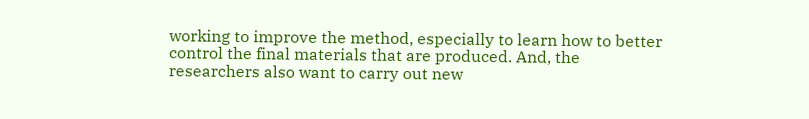working to improve the method, especially to learn how to better control the final materials that are produced. And, the researchers also want to carry out new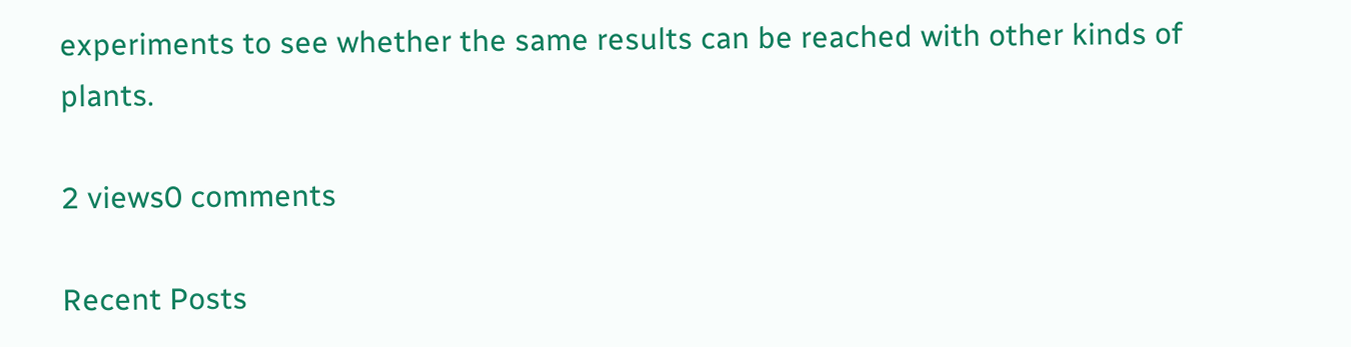experiments to see whether the same results can be reached with other kinds of plants.

2 views0 comments

Recent Posts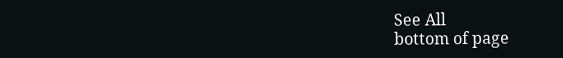See All
bottom of page